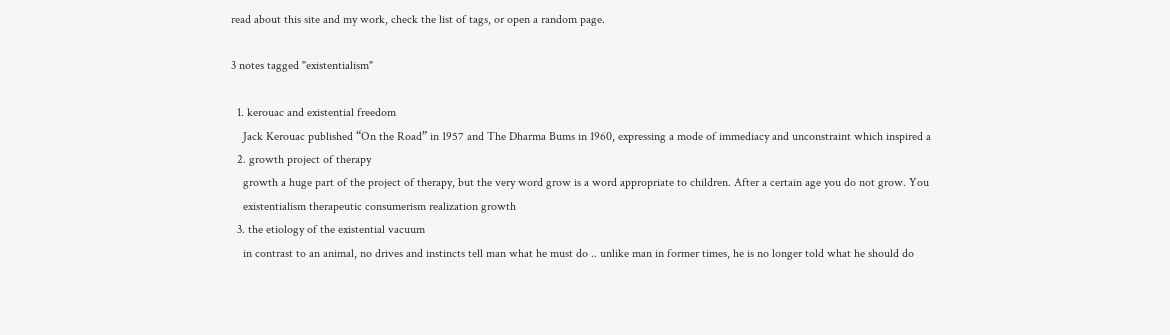read about this site and my work, check the list of tags, or open a random page.

3 notes tagged "existentialism"

  1. kerouac and existential freedom
    Jack Kerouac published “On the Road” in 1957 and The Dharma Bums in 1960, expressing a mode of immediacy and unconstraint which inspired a
  2. growth project of therapy
    growth a huge part of the project of therapy, but the very word grow is a word appropriate to children. After a certain age you do not grow. You
    existentialism therapeutic consumerism realization growth
  3. the etiology of the existential vacuum
    in contrast to an animal, no drives and instincts tell man what he must do .. unlike man in former times, he is no longer told what he should do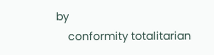by
    conformity totalitarian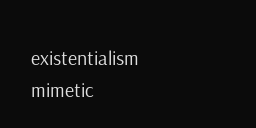existentialism mimetic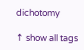dichotomy

↑ show all tags